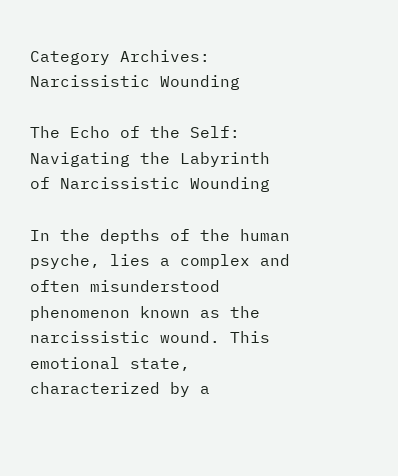Category Archives: Narcissistic Wounding

The Echo of the Self: Navigating the Labyrinth of Narcissistic Wounding

In the depths of the human psyche, lies a complex and often misunderstood phenomenon known as the narcissistic wound. This emotional state, characterized by a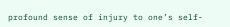profound sense of injury to one’s self-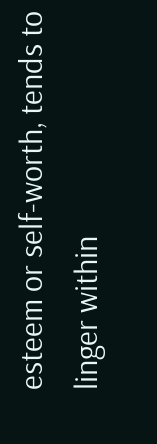esteem or self-worth, tends to linger within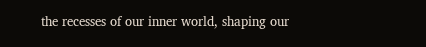the recesses of our inner world, shaping our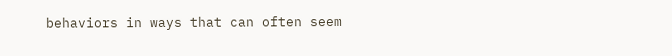behaviors in ways that can often seem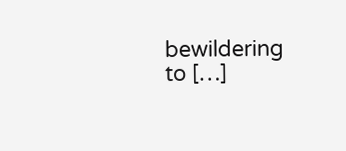bewildering to […]